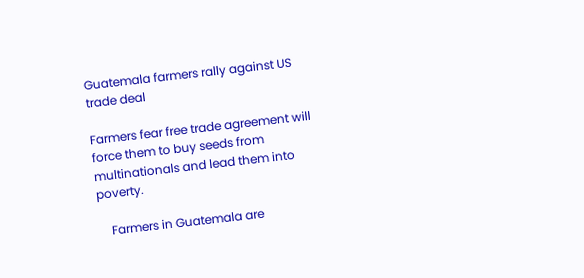Guatemala farmers rally against US trade deal

Farmers fear free trade agreement will force them to buy seeds from multinationals and lead them into poverty.

    Farmers in Guatemala are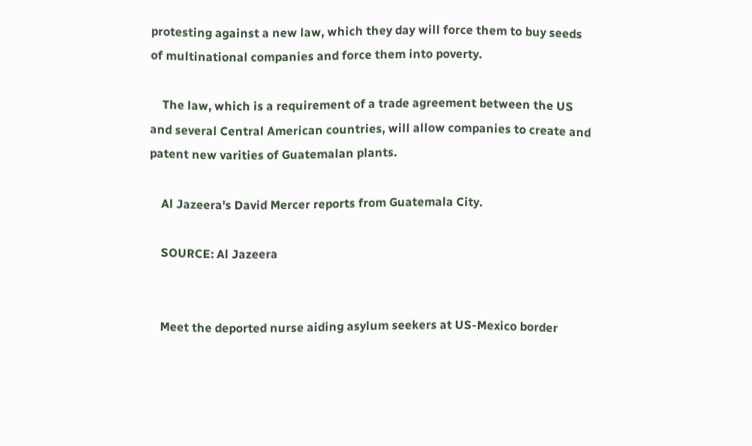protesting against a new law, which they day will force them to buy seeds of multinational companies and force them into poverty.

    The law, which is a requirement of a trade agreement between the US and several Central American countries, will allow companies to create and patent new varities of Guatemalan plants.

    Al Jazeera's David Mercer reports from Guatemala City.

    SOURCE: Al Jazeera


    Meet the deported nurse aiding asylum seekers at US-Mexico border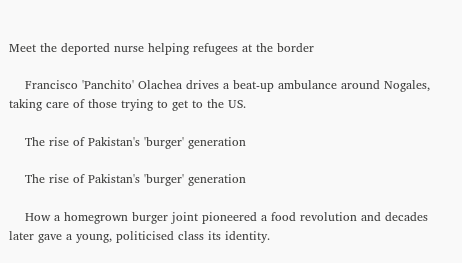Meet the deported nurse helping refugees at the border

    Francisco 'Panchito' Olachea drives a beat-up ambulance around Nogales, taking care of those trying to get to the US.

    The rise of Pakistan's 'burger' generation

    The rise of Pakistan's 'burger' generation

    How a homegrown burger joint pioneered a food revolution and decades later gave a young, politicised class its identity.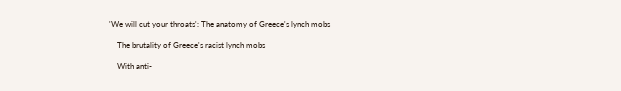'We will cut your throats': The anatomy of Greece's lynch mobs

    The brutality of Greece's racist lynch mobs

    With anti-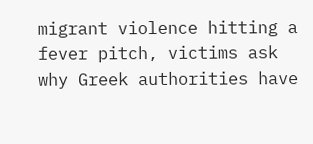migrant violence hitting a fever pitch, victims ask why Greek authorities have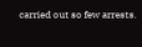carried out so few arrests.